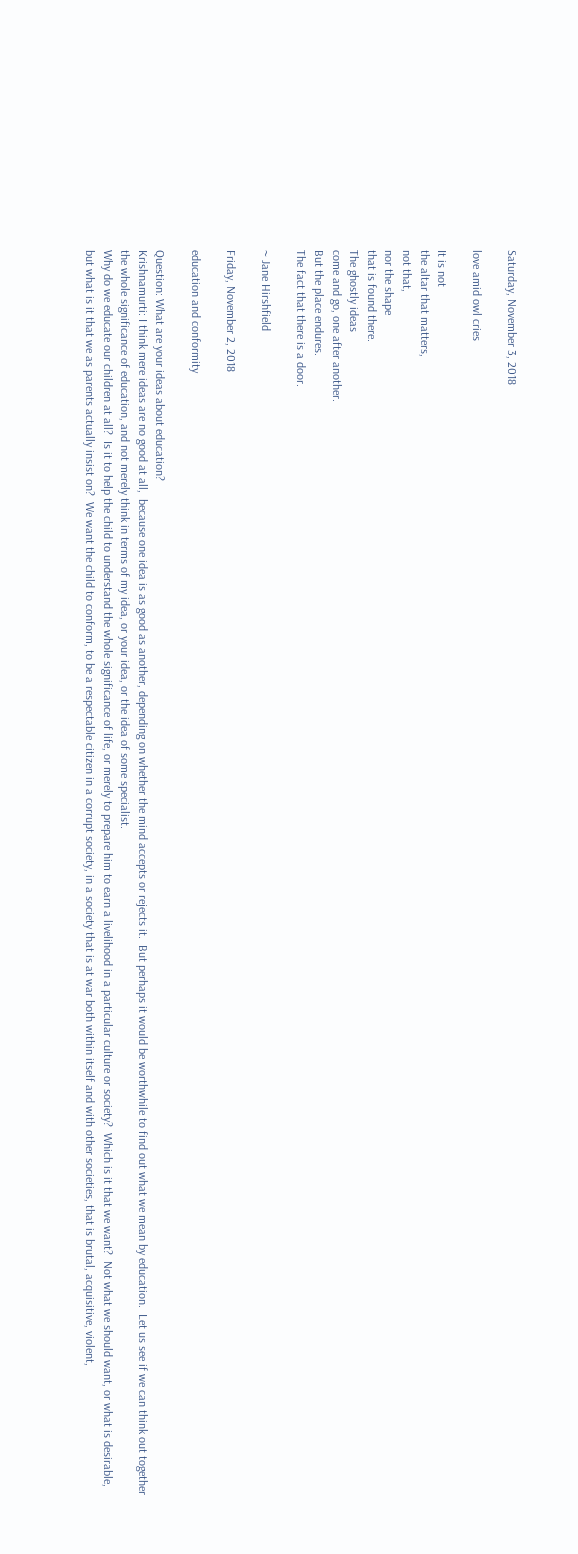Saturday, November 3, 2018

love amid owl cries

It is not
the altar that matters,
not that,
nor the shape
that is found there.
The ghostly ideas
come and go, one after another.
But the place endures.
The fact that there is a door.

~ Jane Hirshfield

Friday, November 2, 2018

education and conformity

Question: What are your ideas about education?
Krishnamurti: I think mere ideas are no good at all,  because one idea is as good as another, depending on whether the mind accepts or rejects it.  But perhaps it would be worthwhile to find out what we mean by education.  Let us see if we can think out together the whole significance of education, and not merely think in terms of my idea, or your idea, or the idea of some specialist.
Why do we educate our children at all?  Is it to help the child to understand the whole significance of life, or merely to prepare him to earn a livelihood in a particular culture or society?  Which is it that we want?  Not what we should want, or what is desirable, but what is it that we as parents actually insist on?  We want the child to conform, to be a respectable citizen in a corrupt society, in a society that is at war both within itself and with other societies, that is brutal, acquisitive, violent,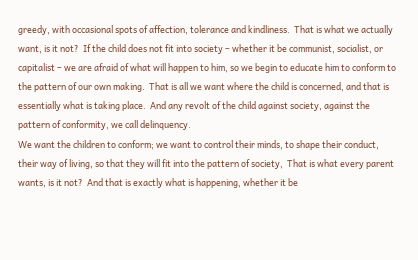greedy, with occasional spots of affection, tolerance and kindliness.  That is what we actually want, is it not?  If the child does not fit into society – whether it be communist, socialist, or capitalist – we are afraid of what will happen to him, so we begin to educate him to conform to the pattern of our own making.  That is all we want where the child is concerned, and that is essentially what is taking place.  And any revolt of the child against society, against the pattern of conformity, we call delinquency.
We want the children to conform; we want to control their minds, to shape their conduct, their way of living, so that they will fit into the pattern of society,  That is what every parent wants, is it not?  And that is exactly what is happening, whether it be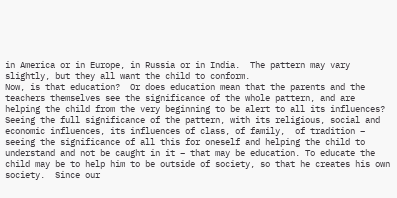in America or in Europe, in Russia or in India.  The pattern may vary slightly, but they all want the child to conform.
Now, is that education?  Or does education mean that the parents and the teachers themselves see the significance of the whole pattern, and are helping the child from the very beginning to be alert to all its influences?  Seeing the full significance of the pattern, with its religious, social and economic influences, its influences of class, of family,  of tradition – seeing the significance of all this for oneself and helping the child to understand and not be caught in it – that may be education. To educate the child may be to help him to be outside of society, so that he creates his own society.  Since our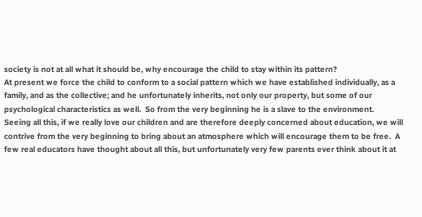society is not at all what it should be, why encourage the child to stay within its pattern?
At present we force the child to conform to a social pattern which we have established individually, as a family, and as the collective; and he unfortunately inherits, not only our property, but some of our psychological characteristics as well.  So from the very beginning he is a slave to the environment.
Seeing all this, if we really love our children and are therefore deeply concerned about education, we will contrive from the very beginning to bring about an atmosphere which will encourage them to be free.  A few real educators have thought about all this, but unfortunately very few parents ever think about it at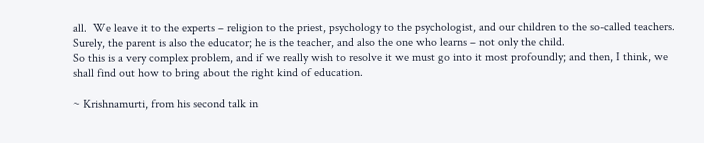all.  We leave it to the experts – religion to the priest, psychology to the psychologist, and our children to the so-called teachers.  Surely, the parent is also the educator; he is the teacher, and also the one who learns – not only the child.
So this is a very complex problem, and if we really wish to resolve it we must go into it most profoundly; and then, I think, we shall find out how to bring about the right kind of education.

~ Krishnamurti, from his second talk in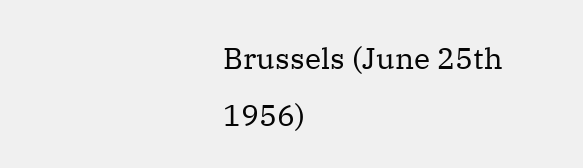Brussels (June 25th 1956)